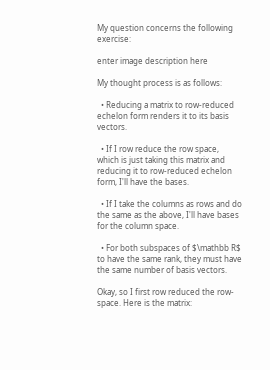My question concerns the following exercise:

enter image description here

My thought process is as follows:

  • Reducing a matrix to row-reduced echelon form renders it to its basis vectors.

  • If I row reduce the row space, which is just taking this matrix and reducing it to row-reduced echelon form, I'll have the bases.

  • If I take the columns as rows and do the same as the above, I'll have bases for the column space.

  • For both subspaces of $\mathbb R$ to have the same rank, they must have the same number of basis vectors.

Okay, so I first row reduced the row-space. Here is the matrix: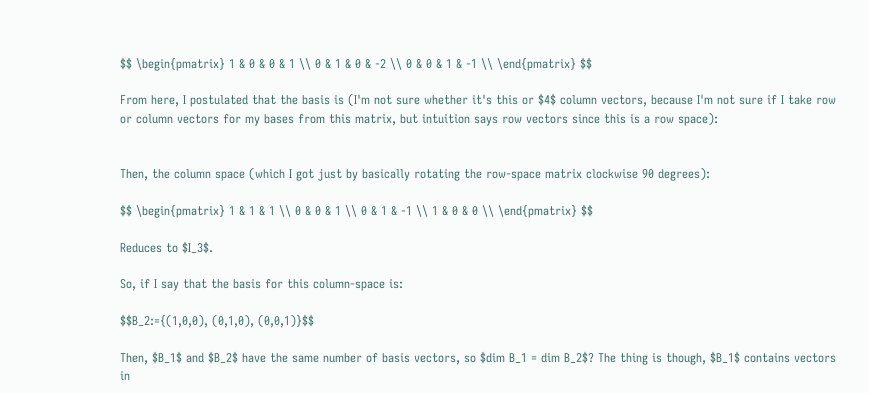$$ \begin{pmatrix} 1 & 0 & 0 & 1 \\ 0 & 1 & 0 & -2 \\ 0 & 0 & 1 & -1 \\ \end{pmatrix} $$

From here, I postulated that the basis is (I'm not sure whether it's this or $4$ column vectors, because I'm not sure if I take row or column vectors for my bases from this matrix, but intuition says row vectors since this is a row space):


Then, the column space (which I got just by basically rotating the row-space matrix clockwise 90 degrees):

$$ \begin{pmatrix} 1 & 1 & 1 \\ 0 & 0 & 1 \\ 0 & 1 & -1 \\ 1 & 0 & 0 \\ \end{pmatrix} $$

Reduces to $I_3$.

So, if I say that the basis for this column-space is:

$$B_2:={(1,0,0), (0,1,0), (0,0,1)}$$

Then, $B_1$ and $B_2$ have the same number of basis vectors, so $dim B_1 = dim B_2$? The thing is though, $B_1$ contains vectors in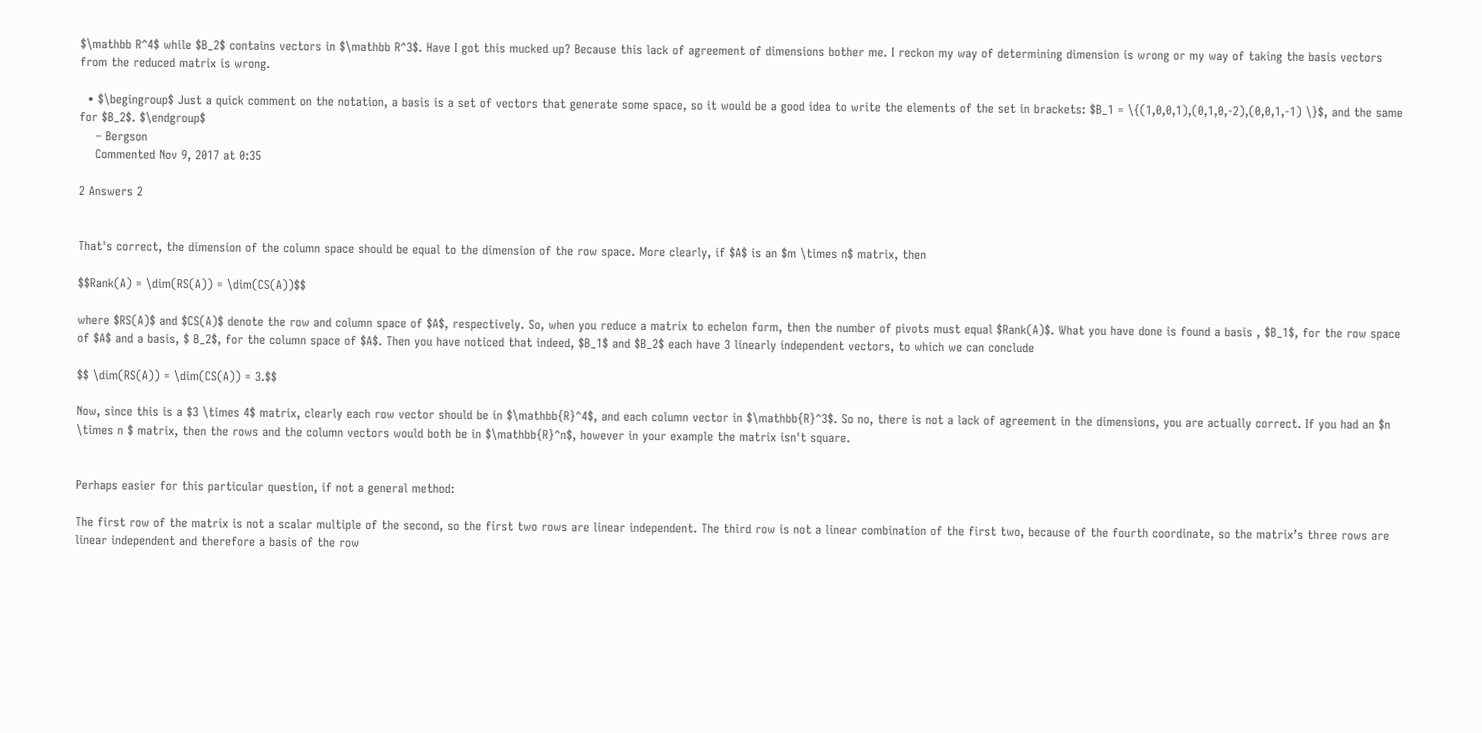$\mathbb R^4$ while $B_2$ contains vectors in $\mathbb R^3$. Have I got this mucked up? Because this lack of agreement of dimensions bother me. I reckon my way of determining dimension is wrong or my way of taking the basis vectors from the reduced matrix is wrong.

  • $\begingroup$ Just a quick comment on the notation, a basis is a set of vectors that generate some space, so it would be a good idea to write the elements of the set in brackets: $B_1 = \{(1,0,0,1),(0,1,0,-2),(0,0,1,-1) \}$, and the same for $B_2$. $\endgroup$
    – Bergson
    Commented Nov 9, 2017 at 0:35

2 Answers 2


That's correct, the dimension of the column space should be equal to the dimension of the row space. More clearly, if $A$ is an $m \times n$ matrix, then

$$Rank(A) = \dim(RS(A)) = \dim(CS(A))$$

where $RS(A)$ and $CS(A)$ denote the row and column space of $A$, respectively. So, when you reduce a matrix to echelon form, then the number of pivots must equal $Rank(A)$. What you have done is found a basis , $B_1$, for the row space of $A$ and a basis, $ B_2$, for the column space of $A$. Then you have noticed that indeed, $B_1$ and $B_2$ each have 3 linearly independent vectors, to which we can conclude

$$ \dim(RS(A)) = \dim(CS(A)) = 3.$$

Now, since this is a $3 \times 4$ matrix, clearly each row vector should be in $\mathbb{R}^4$, and each column vector in $\mathbb{R}^3$. So no, there is not a lack of agreement in the dimensions, you are actually correct. If you had an $n \times n $ matrix, then the rows and the column vectors would both be in $\mathbb{R}^n$, however in your example the matrix isn't square.


Perhaps easier for this particular question, if not a general method:

The first row of the matrix is not a scalar multiple of the second, so the first two rows are linear independent. The third row is not a linear combination of the first two, because of the fourth coordinate, so the matrix’s three rows are linear independent and therefore a basis of the row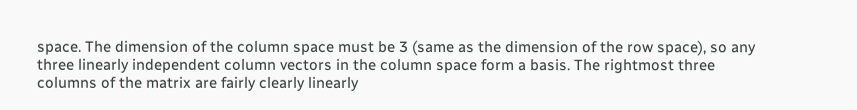space. The dimension of the column space must be 3 (same as the dimension of the row space), so any three linearly independent column vectors in the column space form a basis. The rightmost three columns of the matrix are fairly clearly linearly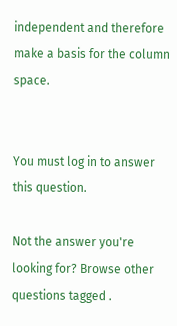independent and therefore make a basis for the column space.


You must log in to answer this question.

Not the answer you're looking for? Browse other questions tagged .